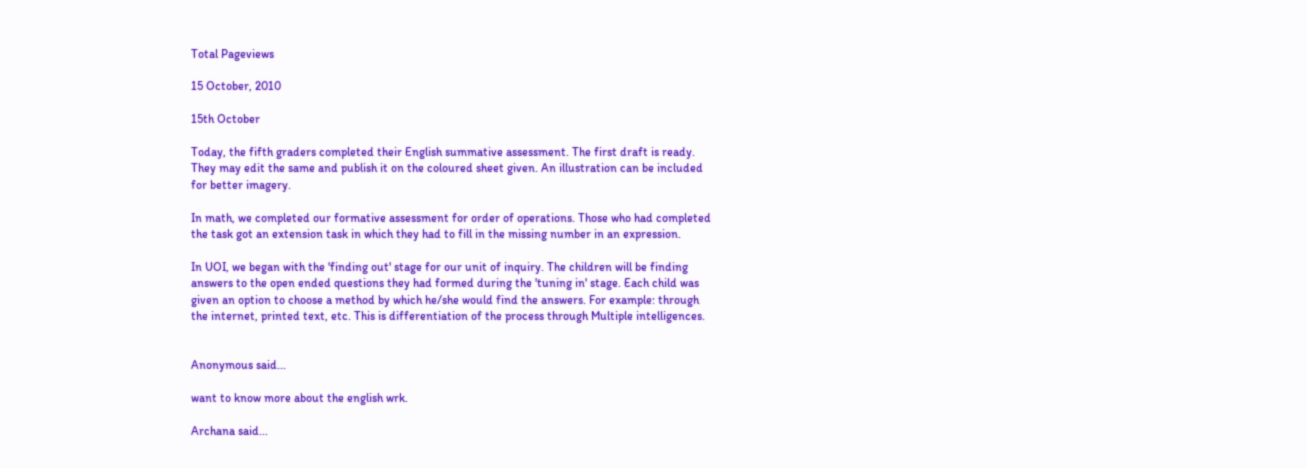Total Pageviews

15 October, 2010

15th October

Today, the fifth graders completed their English summative assessment. The first draft is ready. They may edit the same and publish it on the coloured sheet given. An illustration can be included for better imagery.

In math, we completed our formative assessment for order of operations. Those who had completed the task got an extension task in which they had to fill in the missing number in an expression.

In UOI, we began with the 'finding out' stage for our unit of inquiry. The children will be finding answers to the open ended questions they had formed during the 'tuning in' stage. Each child was given an option to choose a method by which he/she would find the answers. For example: through the internet, printed text, etc. This is differentiation of the process through Multiple intelligences.


Anonymous said...

want to know more about the english wrk.

Archana said...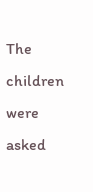The children were asked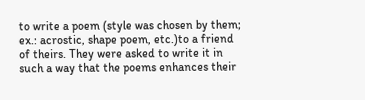to write a poem (style was chosen by them; ex.: acrostic, shape poem, etc.)to a friend of theirs. They were asked to write it in such a way that the poems enhances their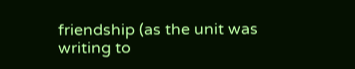friendship (as the unit was writing to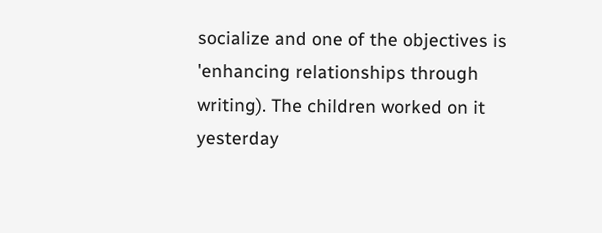socialize and one of the objectives is 'enhancing relationships through writing). The children worked on it yesterday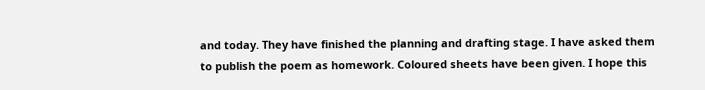and today. They have finished the planning and drafting stage. I have asked them to publish the poem as homework. Coloured sheets have been given. I hope this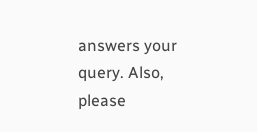answers your query. Also, please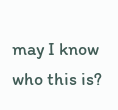may I know who this is?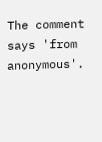The comment says 'from anonymous'.